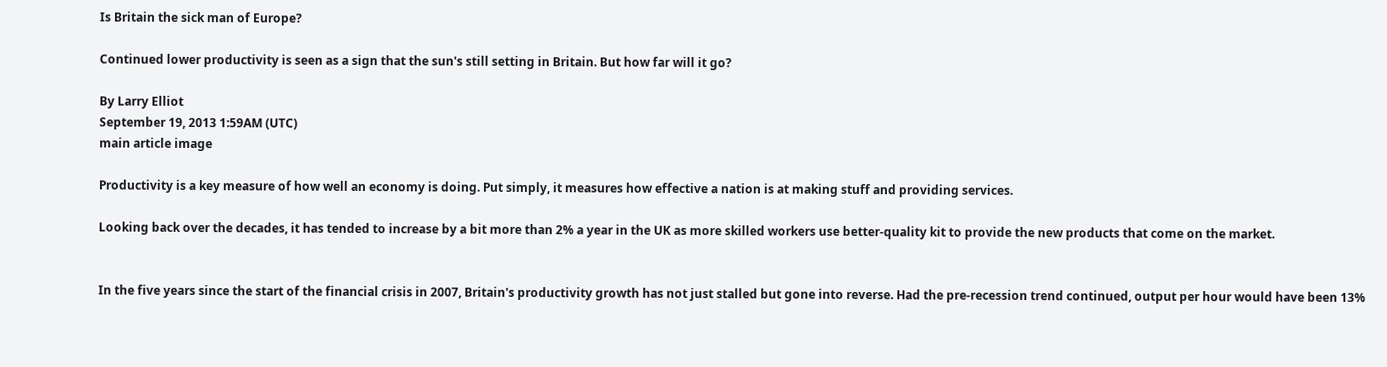Is Britain the sick man of Europe?

Continued lower productivity is seen as a sign that the sun's still setting in Britain. But how far will it go?

By Larry Elliot
September 19, 2013 1:59AM (UTC)
main article image

Productivity is a key measure of how well an economy is doing. Put simply, it measures how effective a nation is at making stuff and providing services.

Looking back over the decades, it has tended to increase by a bit more than 2% a year in the UK as more skilled workers use better-quality kit to provide the new products that come on the market.


In the five years since the start of the financial crisis in 2007, Britain's productivity growth has not just stalled but gone into reverse. Had the pre-recession trend continued, output per hour would have been 13%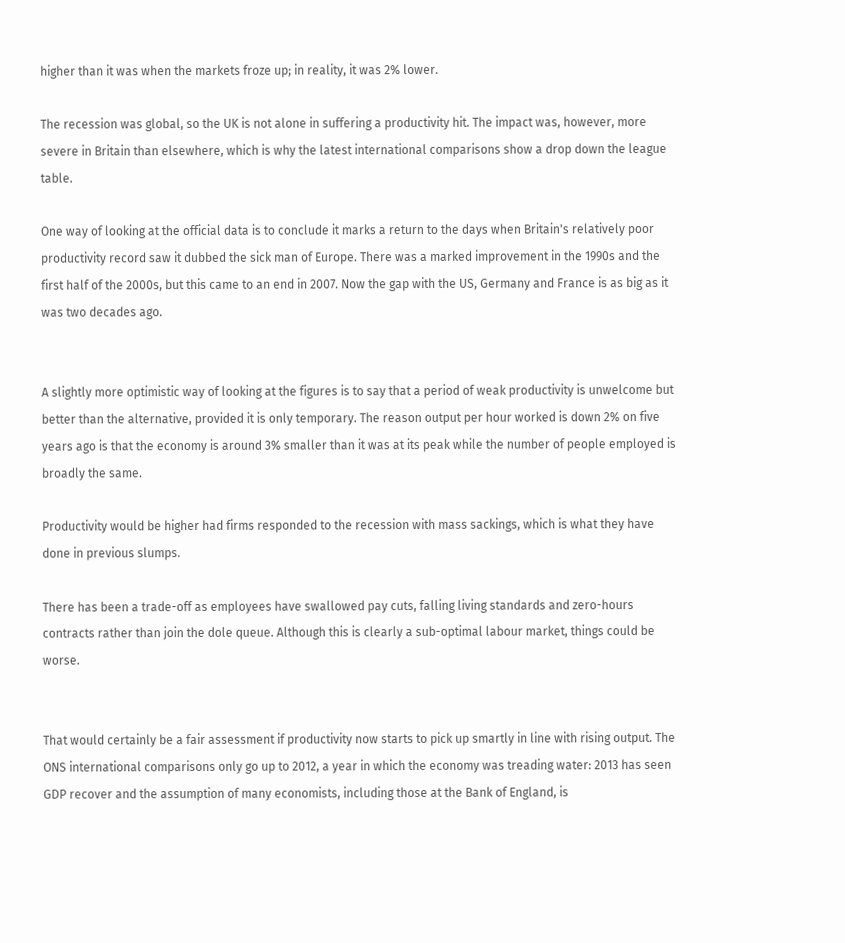higher than it was when the markets froze up; in reality, it was 2% lower.

The recession was global, so the UK is not alone in suffering a productivity hit. The impact was, however, more severe in Britain than elsewhere, which is why the latest international comparisons show a drop down the league table.

One way of looking at the official data is to conclude it marks a return to the days when Britain's relatively poor productivity record saw it dubbed the sick man of Europe. There was a marked improvement in the 1990s and the first half of the 2000s, but this came to an end in 2007. Now the gap with the US, Germany and France is as big as it was two decades ago.


A slightly more optimistic way of looking at the figures is to say that a period of weak productivity is unwelcome but better than the alternative, provided it is only temporary. The reason output per hour worked is down 2% on five years ago is that the economy is around 3% smaller than it was at its peak while the number of people employed is broadly the same.

Productivity would be higher had firms responded to the recession with mass sackings, which is what they have done in previous slumps.

There has been a trade-off as employees have swallowed pay cuts, falling living standards and zero-hours contracts rather than join the dole queue. Although this is clearly a sub-optimal labour market, things could be worse.


That would certainly be a fair assessment if productivity now starts to pick up smartly in line with rising output. The ONS international comparisons only go up to 2012, a year in which the economy was treading water: 2013 has seen GDP recover and the assumption of many economists, including those at the Bank of England, is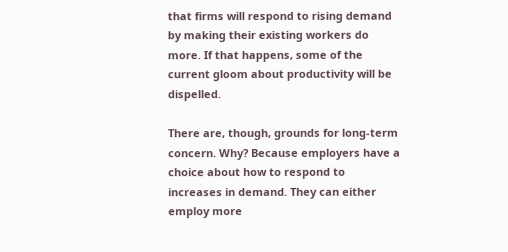that firms will respond to rising demand by making their existing workers do more. If that happens, some of the current gloom about productivity will be dispelled.

There are, though, grounds for long-term concern. Why? Because employers have a choice about how to respond to increases in demand. They can either employ more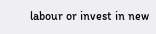labour or invest in new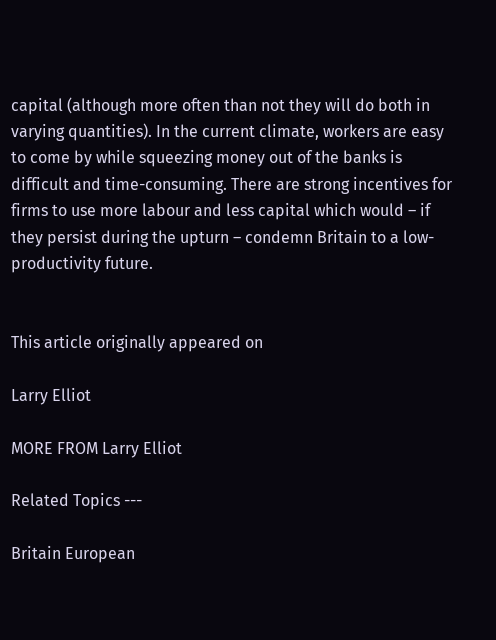capital (although more often than not they will do both in varying quantities). In the current climate, workers are easy to come by while squeezing money out of the banks is difficult and time-consuming. There are strong incentives for firms to use more labour and less capital which would – if they persist during the upturn – condemn Britain to a low-productivity future.


This article originally appeared on

Larry Elliot

MORE FROM Larry Elliot

Related Topics ---

Britain European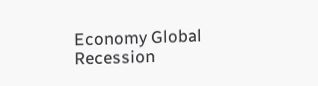Economy Global Recession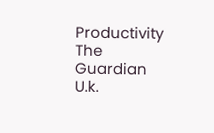Productivity The Guardian U.k.